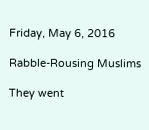Friday, May 6, 2016

Rabble-Rousing Muslims

They went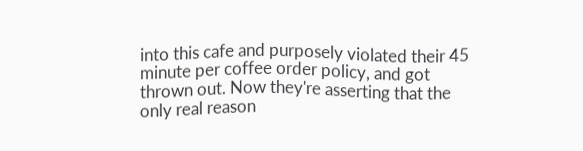into this cafe and purposely violated their 45 minute per coffee order policy, and got thrown out. Now they're asserting that the only real reason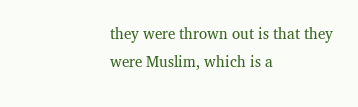they were thrown out is that they were Muslim, which is a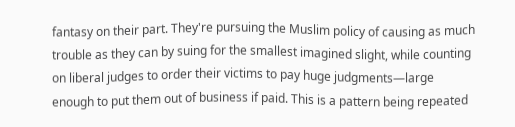fantasy on their part. They're pursuing the Muslim policy of causing as much trouble as they can by suing for the smallest imagined slight, while counting on liberal judges to order their victims to pay huge judgments—large enough to put them out of business if paid. This is a pattern being repeated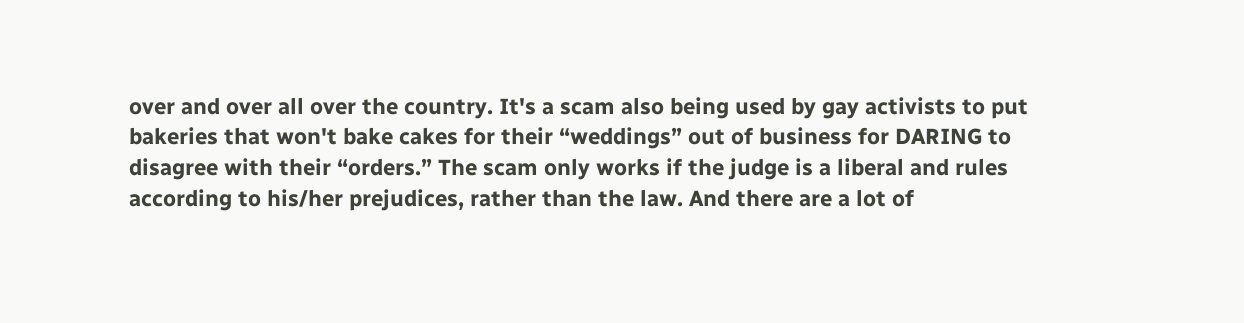over and over all over the country. It's a scam also being used by gay activists to put bakeries that won't bake cakes for their “weddings” out of business for DARING to disagree with their “orders.” The scam only works if the judge is a liberal and rules according to his/her prejudices, rather than the law. And there are a lot of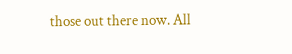those out there now. All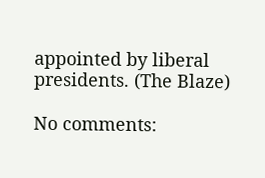appointed by liberal presidents. (The Blaze)

No comments: